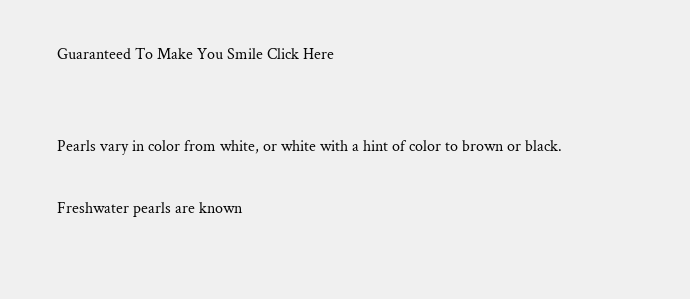Guaranteed To Make You Smile Click Here


Pearls vary in color from white, or white with a hint of color to brown or black.

Freshwater pearls are known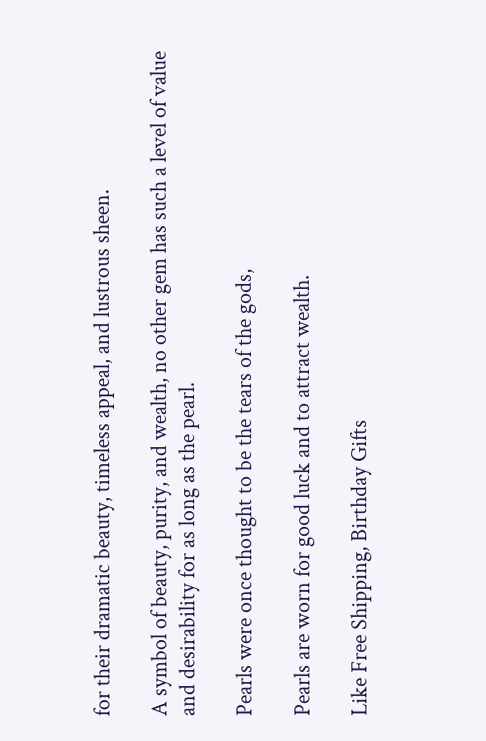for their dramatic beauty, timeless appeal, and lustrous sheen.

A symbol of beauty, purity, and wealth, no other gem has such a level of value and desirability for as long as the pearl.

Pearls were once thought to be the tears of the gods,

Pearls are worn for good luck and to attract wealth.

Like Free Shipping, Birthday Gifts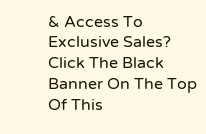& Access To Exclusive Sales? Click The Black Banner On The Top Of This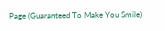Page (Guaranteed To Make You Smile)